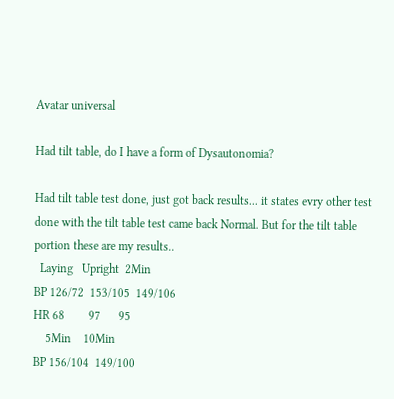Avatar universal

Had tilt table, do I have a form of Dysautonomia?

Had tilt table test done, just got back results... it states evry other test done with the tilt table test came back Normal. But for the tilt table portion these are my results..
  Laying   Upright  2Min
BP 126/72  153/105  149/106
HR 68        97      95
    5Min    10Min
BP 156/104  149/100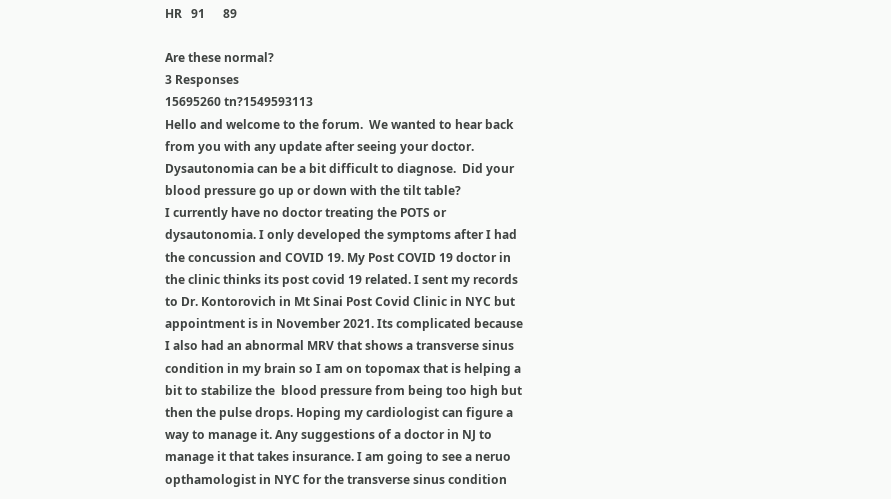HR   91      89

Are these normal?
3 Responses
15695260 tn?1549593113
Hello and welcome to the forum.  We wanted to hear back from you with any update after seeing your doctor.  Dysautonomia can be a bit difficult to diagnose.  Did your blood pressure go up or down with the tilt table?
I currently have no doctor treating the POTS or dysautonomia. I only developed the symptoms after I had the concussion and COVID 19. My Post COVID 19 doctor in the clinic thinks its post covid 19 related. I sent my records to Dr. Kontorovich in Mt Sinai Post Covid Clinic in NYC but appointment is in November 2021. Its complicated because I also had an abnormal MRV that shows a transverse sinus condition in my brain so I am on topomax that is helping a bit to stabilize the  blood pressure from being too high but then the pulse drops. Hoping my cardiologist can figure a way to manage it. Any suggestions of a doctor in NJ to manage it that takes insurance. I am going to see a neruo opthamologist in NYC for the transverse sinus condition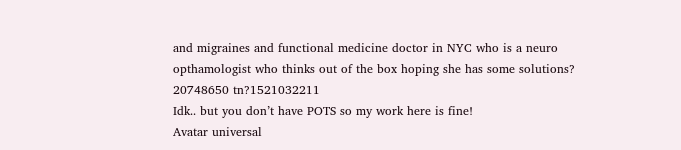and migraines and functional medicine doctor in NYC who is a neuro opthamologist who thinks out of the box hoping she has some solutions?
20748650 tn?1521032211
Idk.. but you don’t have POTS so my work here is fine!
Avatar universal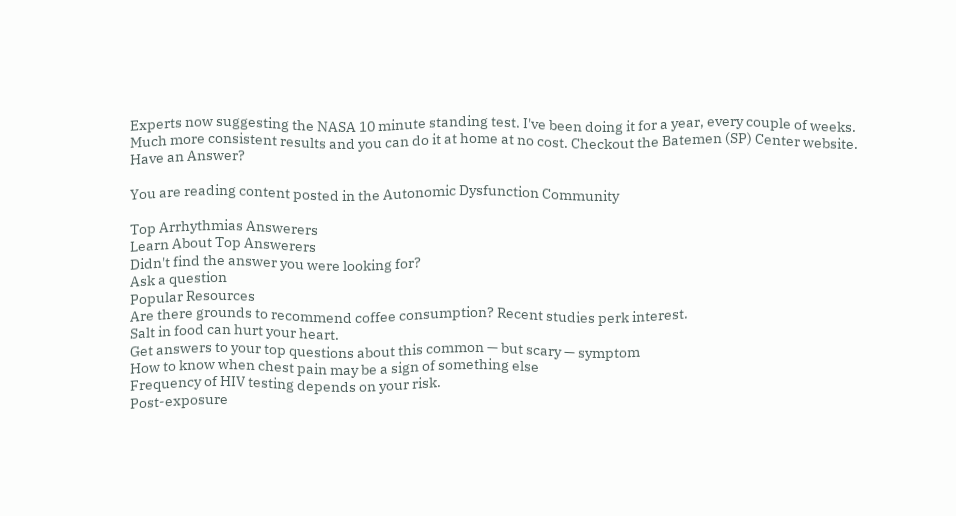Experts now suggesting the NASA 10 minute standing test. I've been doing it for a year, every couple of weeks. Much more consistent results and you can do it at home at no cost. Checkout the Batemen (SP) Center website.
Have an Answer?

You are reading content posted in the Autonomic Dysfunction Community

Top Arrhythmias Answerers
Learn About Top Answerers
Didn't find the answer you were looking for?
Ask a question
Popular Resources
Are there grounds to recommend coffee consumption? Recent studies perk interest.
Salt in food can hurt your heart.
Get answers to your top questions about this common — but scary — symptom
How to know when chest pain may be a sign of something else
Frequency of HIV testing depends on your risk.
Post-exposure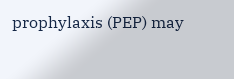prophylaxis (PEP) may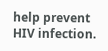help prevent HIV infection.